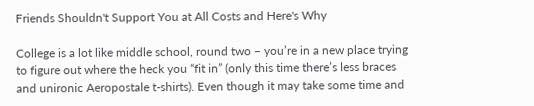Friends Shouldn't Support You at All Costs and Here's Why

College is a lot like middle school, round two – you’re in a new place trying to figure out where the heck you “fit in” (only this time there’s less braces and unironic Aeropostale t-shirts). Even though it may take some time and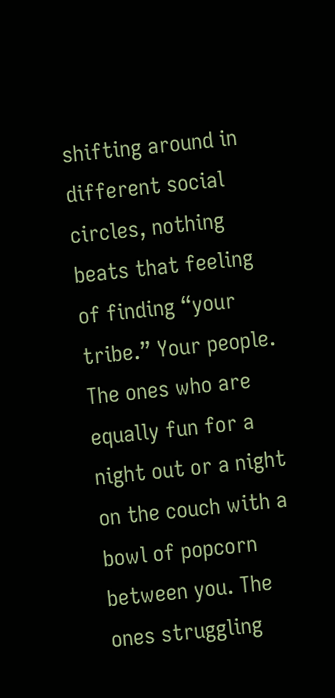shifting around in different social circles, nothing beats that feeling of finding “your tribe.” Your people. The ones who are equally fun for a night out or a night on the couch with a bowl of popcorn between you. The ones struggling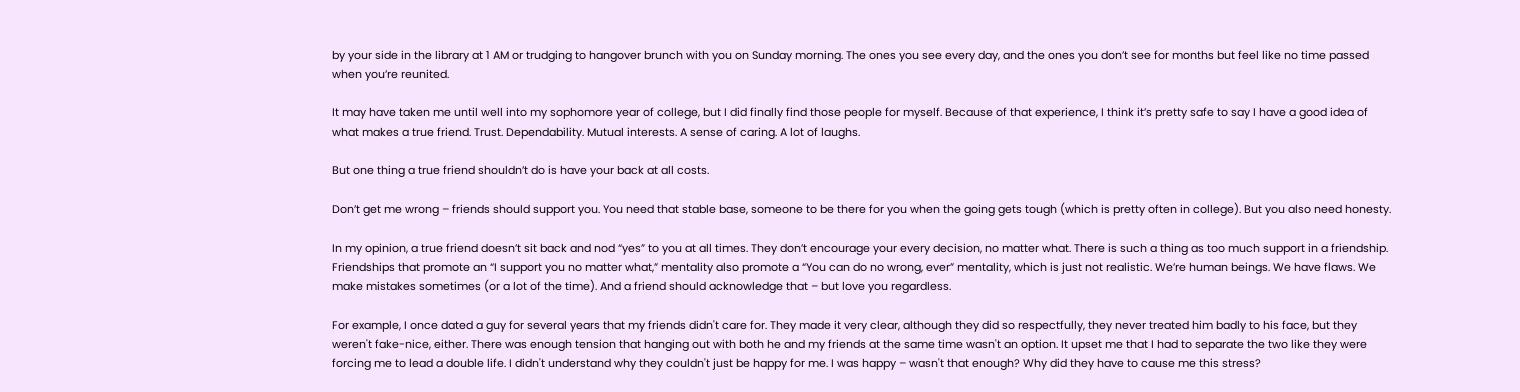by your side in the library at 1 AM or trudging to hangover brunch with you on Sunday morning. The ones you see every day, and the ones you don’t see for months but feel like no time passed when you’re reunited.

It may have taken me until well into my sophomore year of college, but I did finally find those people for myself. Because of that experience, I think it’s pretty safe to say I have a good idea of what makes a true friend. Trust. Dependability. Mutual interests. A sense of caring. A lot of laughs.

But one thing a true friend shouldn’t do is have your back at all costs.

Don’t get me wrong – friends should support you. You need that stable base, someone to be there for you when the going gets tough (which is pretty often in college). But you also need honesty.

In my opinion, a true friend doesn’t sit back and nod “yes” to you at all times. They don’t encourage your every decision, no matter what. There is such a thing as too much support in a friendship. Friendships that promote an “I support you no matter what,” mentality also promote a “You can do no wrong, ever” mentality, which is just not realistic. We’re human beings. We have flaws. We make mistakes sometimes (or a lot of the time). And a friend should acknowledge that – but love you regardless.

For example, I once dated a guy for several years that my friends didn't care for. They made it very clear, although they did so respectfully, they never treated him badly to his face, but they weren't fake-nice, either. There was enough tension that hanging out with both he and my friends at the same time wasn't an option. It upset me that I had to separate the two like they were forcing me to lead a double life. I didn't understand why they couldn't just be happy for me. I was happy – wasn't that enough? Why did they have to cause me this stress?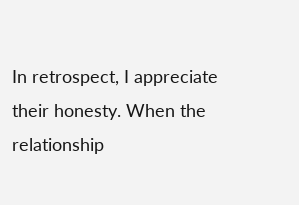In retrospect, I appreciate their honesty. When the relationship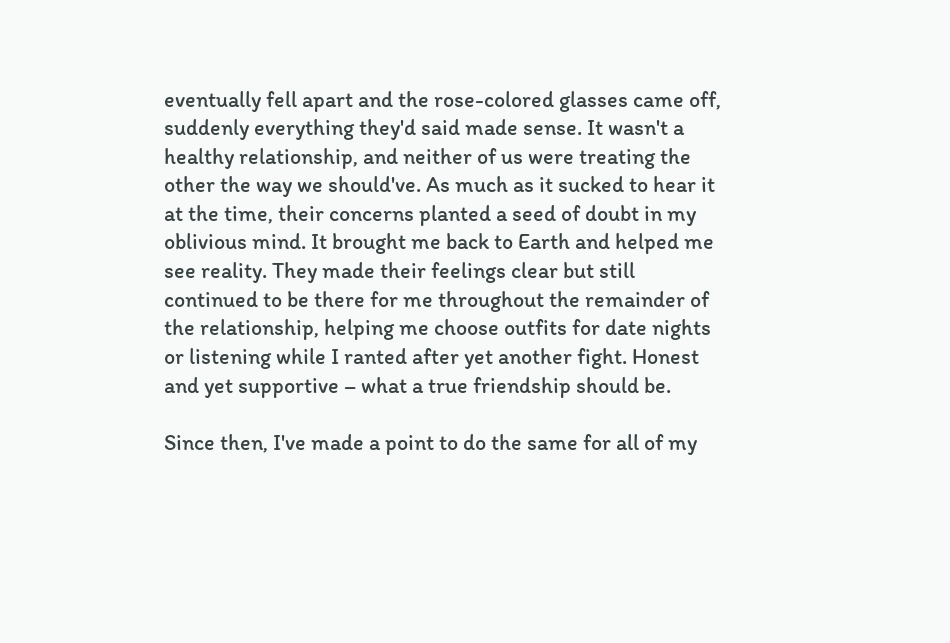eventually fell apart and the rose-colored glasses came off, suddenly everything they'd said made sense. It wasn't a healthy relationship, and neither of us were treating the other the way we should've. As much as it sucked to hear it at the time, their concerns planted a seed of doubt in my oblivious mind. It brought me back to Earth and helped me see reality. They made their feelings clear but still continued to be there for me throughout the remainder of the relationship, helping me choose outfits for date nights or listening while I ranted after yet another fight. Honest and yet supportive – what a true friendship should be.

Since then, I've made a point to do the same for all of my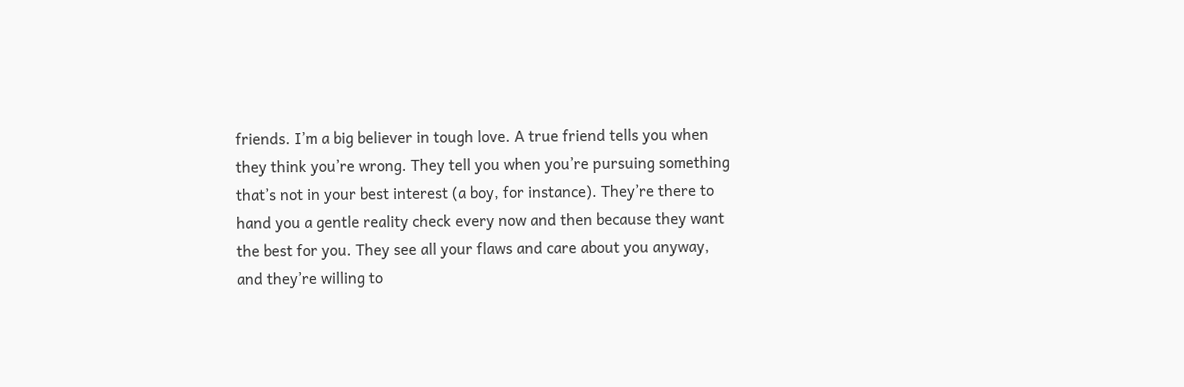friends. I’m a big believer in tough love. A true friend tells you when they think you’re wrong. They tell you when you’re pursuing something that’s not in your best interest (a boy, for instance). They’re there to hand you a gentle reality check every now and then because they want the best for you. They see all your flaws and care about you anyway, and they’re willing to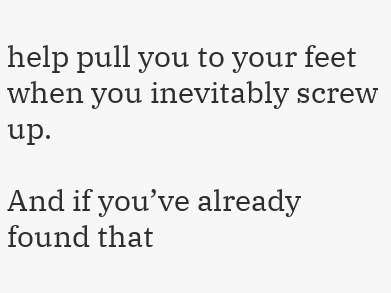help pull you to your feet when you inevitably screw up.

And if you’ve already found that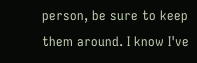person, be sure to keep them around. I know I've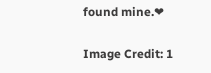found mine.❤

Image Credit: 1